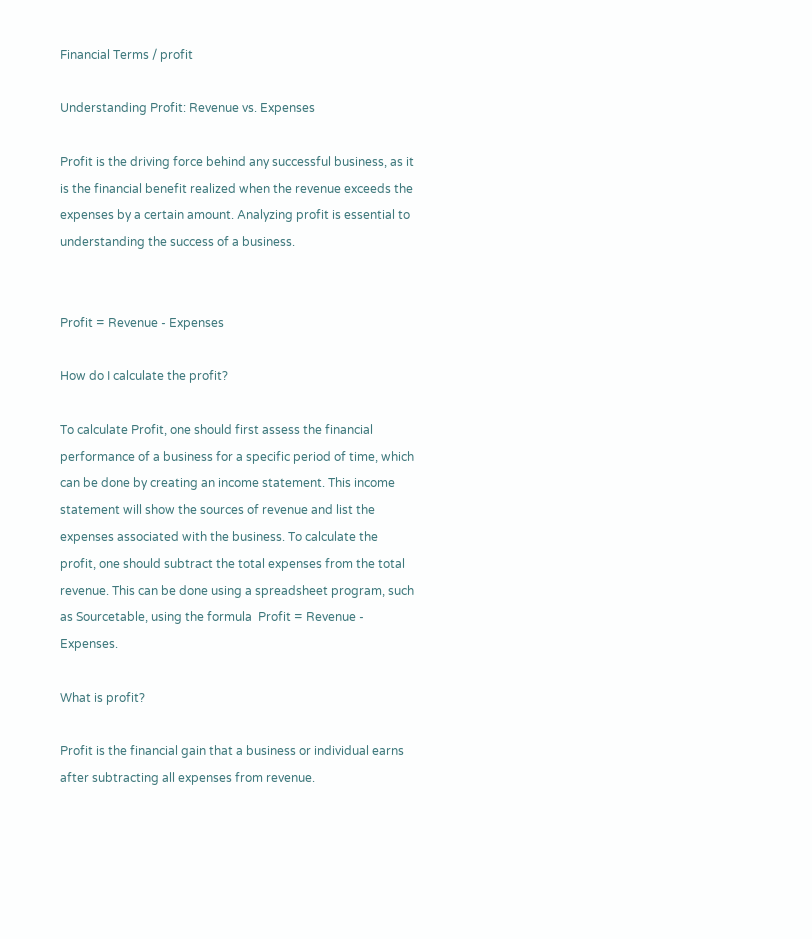Financial Terms / profit

Understanding Profit: Revenue vs. Expenses

Profit is the driving force behind any successful business, as it is the financial benefit realized when the revenue exceeds the expenses by a certain amount. Analyzing profit is essential to understanding the success of a business.


Profit = Revenue - Expenses

How do I calculate the profit?

To calculate Profit, one should first assess the financial performance of a business for a specific period of time, which can be done by creating an income statement. This income statement will show the sources of revenue and list the expenses associated with the business. To calculate the profit, one should subtract the total expenses from the total revenue. This can be done using a spreadsheet program, such as Sourcetable, using the formula  Profit = Revenue - Expenses.

What is profit?

Profit is the financial gain that a business or individual earns after subtracting all expenses from revenue.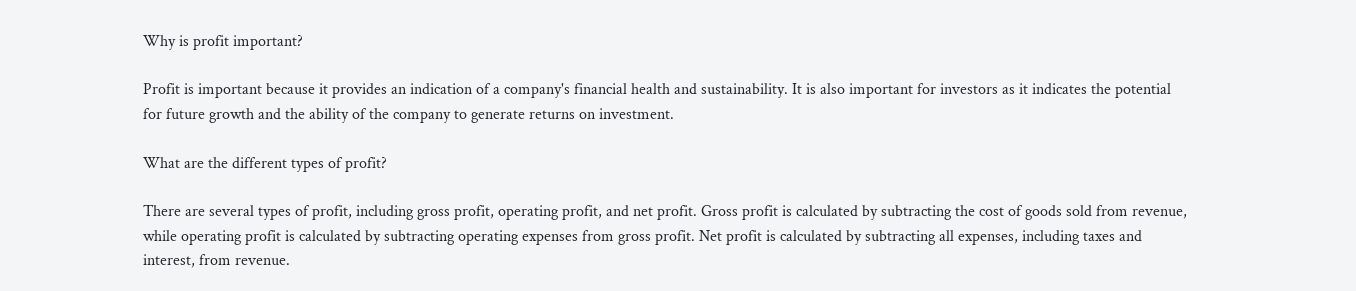Why is profit important?

Profit is important because it provides an indication of a company's financial health and sustainability. It is also important for investors as it indicates the potential for future growth and the ability of the company to generate returns on investment.

What are the different types of profit?

There are several types of profit, including gross profit, operating profit, and net profit. Gross profit is calculated by subtracting the cost of goods sold from revenue, while operating profit is calculated by subtracting operating expenses from gross profit. Net profit is calculated by subtracting all expenses, including taxes and interest, from revenue.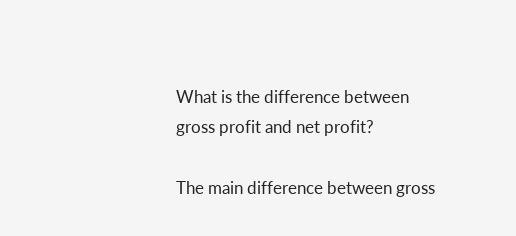What is the difference between gross profit and net profit?

The main difference between gross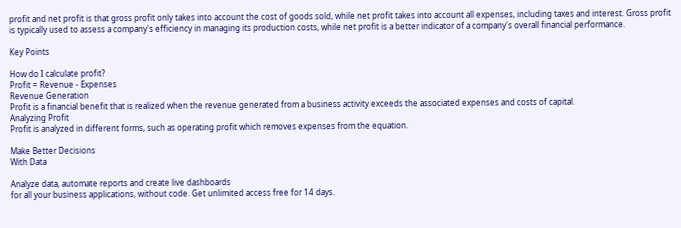profit and net profit is that gross profit only takes into account the cost of goods sold, while net profit takes into account all expenses, including taxes and interest. Gross profit is typically used to assess a company's efficiency in managing its production costs, while net profit is a better indicator of a company's overall financial performance.

Key Points

How do I calculate profit?
Profit = Revenue - Expenses
Revenue Generation
Profit is a financial benefit that is realized when the revenue generated from a business activity exceeds the associated expenses and costs of capital.
Analyzing Profit
Profit is analyzed in different forms, such as operating profit which removes expenses from the equation.

Make Better Decisions
With Data

Analyze data, automate reports and create live dashboards
for all your business applications, without code. Get unlimited access free for 14 days.